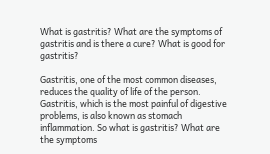What is gastritis? What are the symptoms of gastritis and is there a cure? What is good for gastritis?

Gastritis, one of the most common diseases, reduces the quality of life of the person. Gastritis, which is the most painful of digestive problems, is also known as stomach inflammation. So what is gastritis? What are the symptoms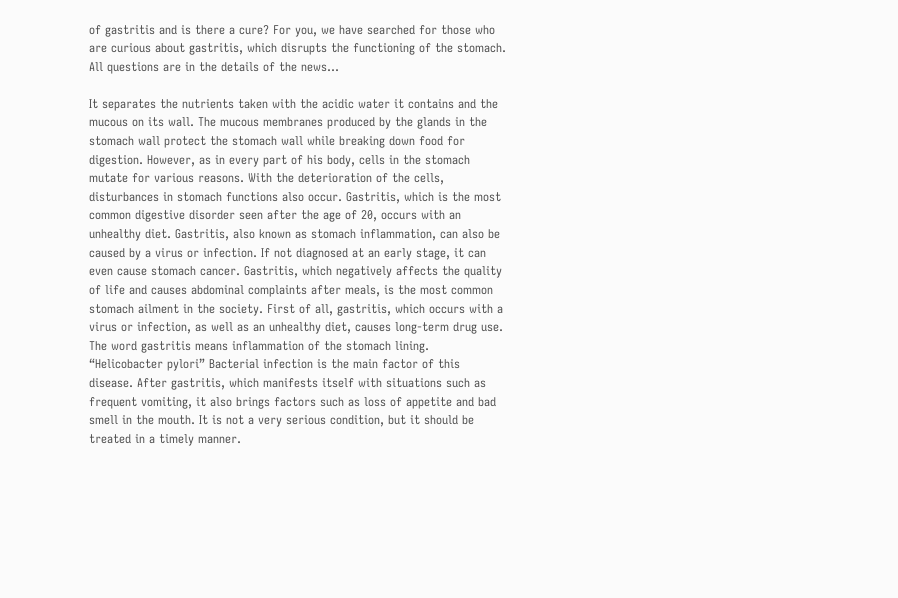of gastritis and is there a cure? For you, we have searched for those who are curious about gastritis, which disrupts the functioning of the stomach. All questions are in the details of the news…

It separates the nutrients taken with the acidic water it contains and the mucous on its wall. The mucous membranes produced by the glands in the stomach wall protect the stomach wall while breaking down food for digestion. However, as in every part of his body, cells in the stomach mutate for various reasons. With the deterioration of the cells, disturbances in stomach functions also occur. Gastritis, which is the most common digestive disorder seen after the age of 20, occurs with an unhealthy diet. Gastritis, also known as stomach inflammation, can also be caused by a virus or infection. If not diagnosed at an early stage, it can even cause stomach cancer. Gastritis, which negatively affects the quality of life and causes abdominal complaints after meals, is the most common stomach ailment in the society. First of all, gastritis, which occurs with a virus or infection, as well as an unhealthy diet, causes long-term drug use. The word gastritis means inflammation of the stomach lining. “Helicobacter pylori” Bacterial infection is the main factor of this disease. After gastritis, which manifests itself with situations such as frequent vomiting, it also brings factors such as loss of appetite and bad smell in the mouth. It is not a very serious condition, but it should be treated in a timely manner.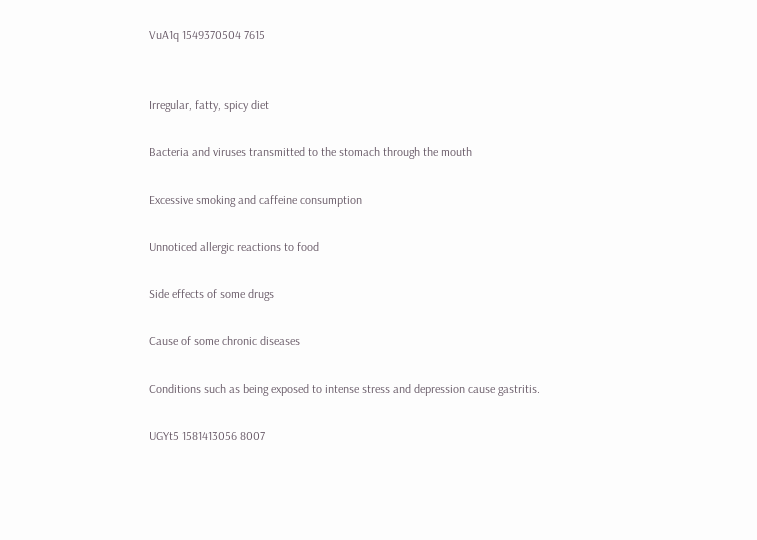VuA1q 1549370504 7615


Irregular, fatty, spicy diet

Bacteria and viruses transmitted to the stomach through the mouth

Excessive smoking and caffeine consumption

Unnoticed allergic reactions to food

Side effects of some drugs

Cause of some chronic diseases

Conditions such as being exposed to intense stress and depression cause gastritis.

UGYt5 1581413056 8007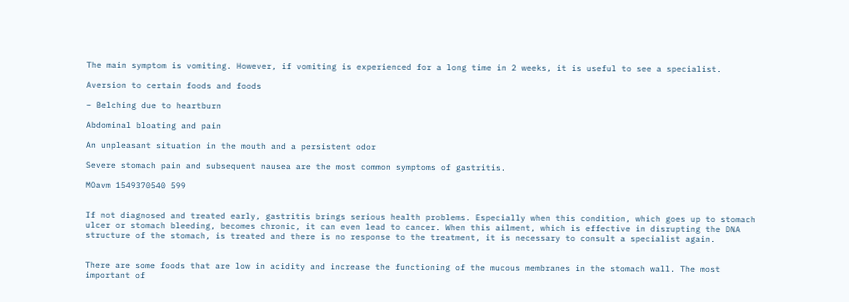The main symptom is vomiting. However, if vomiting is experienced for a long time in 2 weeks, it is useful to see a specialist.

Aversion to certain foods and foods

– Belching due to heartburn

Abdominal bloating and pain

An unpleasant situation in the mouth and a persistent odor

Severe stomach pain and subsequent nausea are the most common symptoms of gastritis.

MOavm 1549370540 599


If not diagnosed and treated early, gastritis brings serious health problems. Especially when this condition, which goes up to stomach ulcer or stomach bleeding, becomes chronic, it can even lead to cancer. When this ailment, which is effective in disrupting the DNA structure of the stomach, is treated and there is no response to the treatment, it is necessary to consult a specialist again.


There are some foods that are low in acidity and increase the functioning of the mucous membranes in the stomach wall. The most important of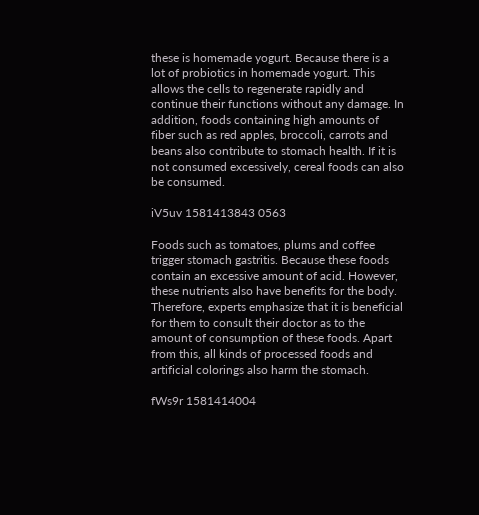these is homemade yogurt. Because there is a lot of probiotics in homemade yogurt. This allows the cells to regenerate rapidly and continue their functions without any damage. In addition, foods containing high amounts of fiber such as red apples, broccoli, carrots and beans also contribute to stomach health. If it is not consumed excessively, cereal foods can also be consumed.

iV5uv 1581413843 0563

Foods such as tomatoes, plums and coffee trigger stomach gastritis. Because these foods contain an excessive amount of acid. However, these nutrients also have benefits for the body. Therefore, experts emphasize that it is beneficial for them to consult their doctor as to the amount of consumption of these foods. Apart from this, all kinds of processed foods and artificial colorings also harm the stomach.

fWs9r 1581414004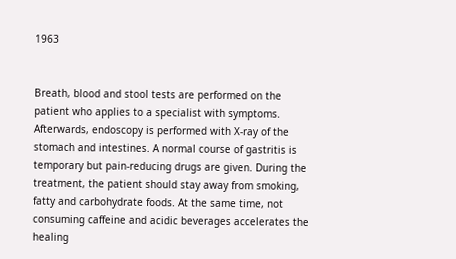1963


Breath, blood and stool tests are performed on the patient who applies to a specialist with symptoms. Afterwards, endoscopy is performed with X-ray of the stomach and intestines. A normal course of gastritis is temporary but pain-reducing drugs are given. During the treatment, the patient should stay away from smoking, fatty and carbohydrate foods. At the same time, not consuming caffeine and acidic beverages accelerates the healing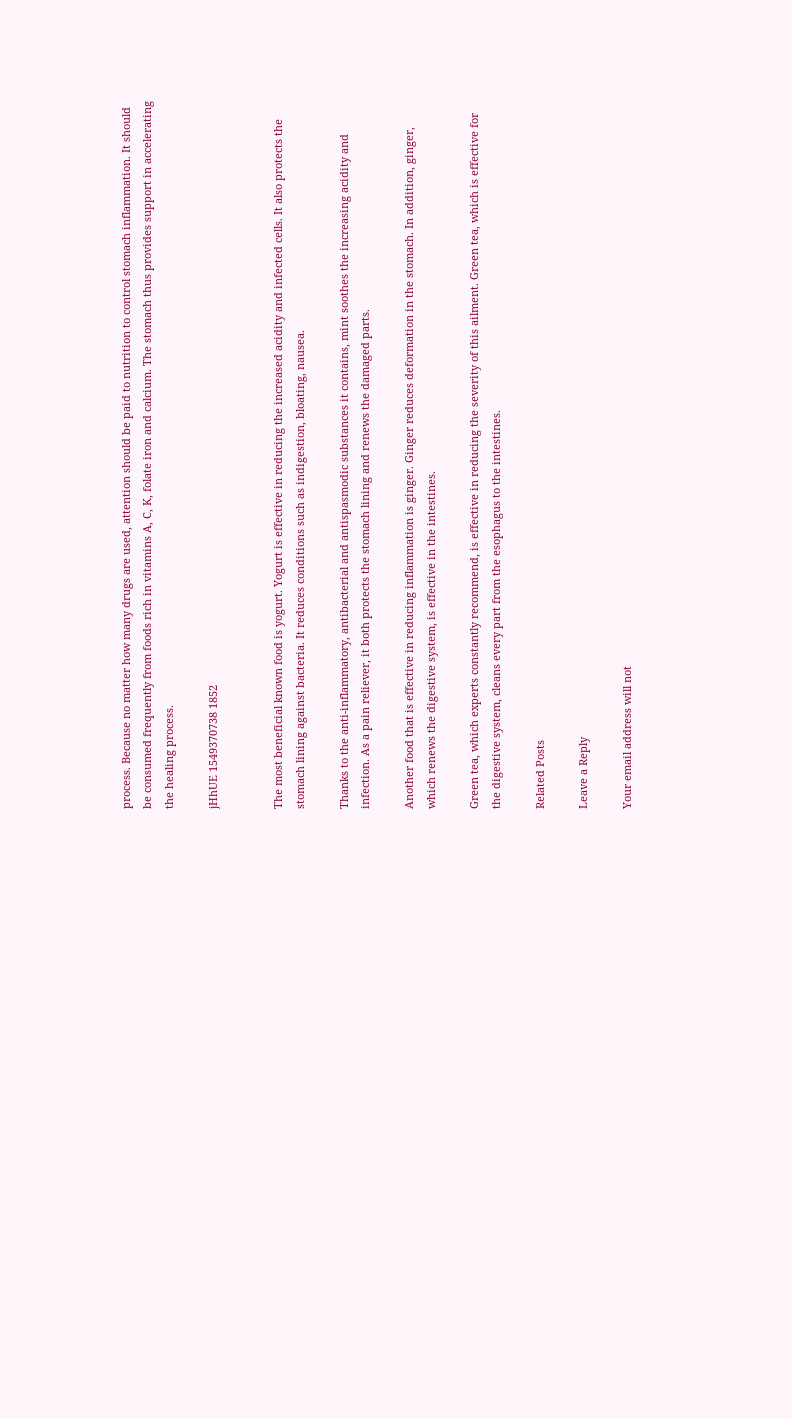process. Because no matter how many drugs are used, attention should be paid to nutrition to control stomach inflammation. It should be consumed frequently from foods rich in vitamins A, C, K, folate iron and calcium. The stomach thus provides support in accelerating the healing process.

jHhUE 1549370738 1852


The most beneficial known food is yogurt. Yogurt is effective in reducing the increased acidity and infected cells. It also protects the stomach lining against bacteria. It reduces conditions such as indigestion, bloating, nausea.

Thanks to the anti-inflammatory, antibacterial and antispasmodic substances it contains, mint soothes the increasing acidity and infection. As a pain reliever, it both protects the stomach lining and renews the damaged parts.

Another food that is effective in reducing inflammation is ginger. Ginger reduces deformation in the stomach. In addition, ginger, which renews the digestive system, is effective in the intestines.

Green tea, which experts constantly recommend, is effective in reducing the severity of this ailment. Green tea, which is effective for the digestive system, cleans every part from the esophagus to the intestines.

Related Posts

Leave a Reply

Your email address will not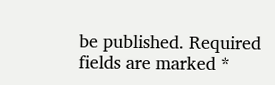be published. Required fields are marked *